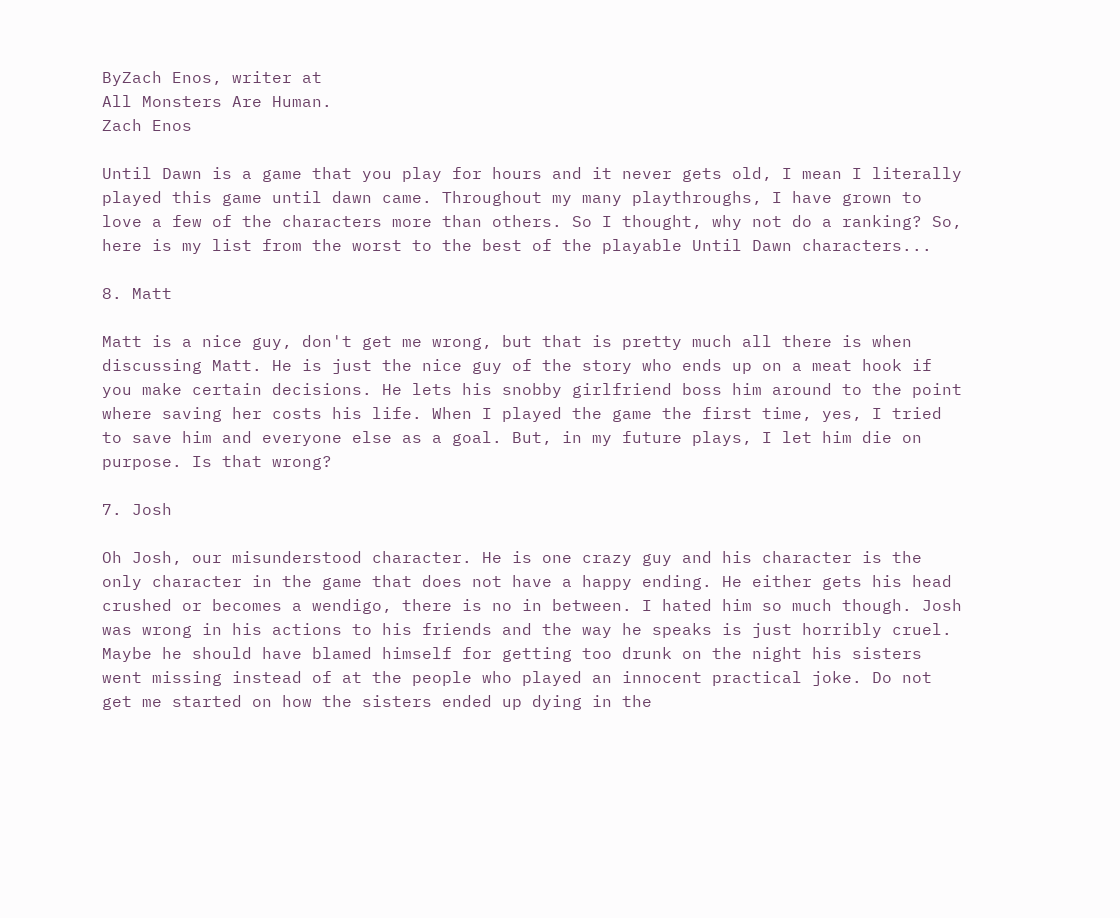ByZach Enos, writer at
All Monsters Are Human.
Zach Enos

Until Dawn is a game that you play for hours and it never gets old, I mean I literally played this game until dawn came. Throughout my many playthroughs, I have grown to love a few of the characters more than others. So I thought, why not do a ranking? So, here is my list from the worst to the best of the playable Until Dawn characters...

8. Matt

Matt is a nice guy, don't get me wrong, but that is pretty much all there is when discussing Matt. He is just the nice guy of the story who ends up on a meat hook if you make certain decisions. He lets his snobby girlfriend boss him around to the point where saving her costs his life. When I played the game the first time, yes, I tried to save him and everyone else as a goal. But, in my future plays, I let him die on purpose. Is that wrong?

7. Josh

Oh Josh, our misunderstood character. He is one crazy guy and his character is the only character in the game that does not have a happy ending. He either gets his head crushed or becomes a wendigo, there is no in between. I hated him so much though. Josh was wrong in his actions to his friends and the way he speaks is just horribly cruel. Maybe he should have blamed himself for getting too drunk on the night his sisters went missing instead of at the people who played an innocent practical joke. Do not get me started on how the sisters ended up dying in the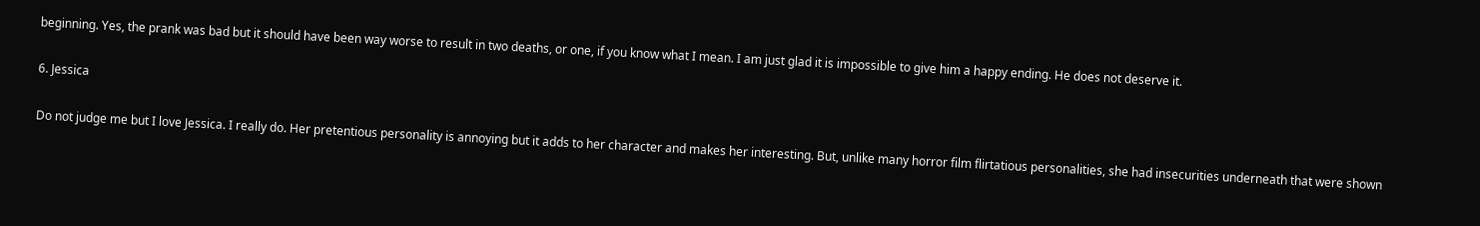beginning. Yes, the prank was bad but it should have been way worse to result in two deaths, or one, if you know what I mean. I am just glad it is impossible to give him a happy ending. He does not deserve it.

6. Jessica

Do not judge me but I love Jessica. I really do. Her pretentious personality is annoying but it adds to her character and makes her interesting. But, unlike many horror film flirtatious personalities, she had insecurities underneath that were shown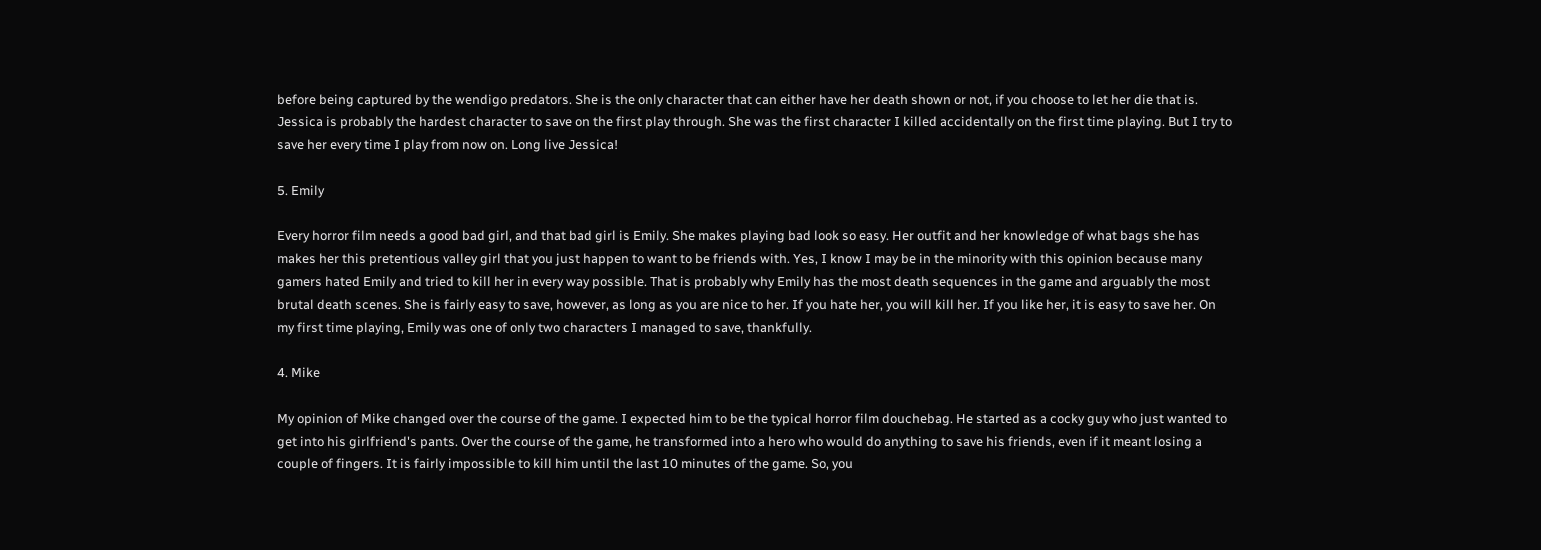before being captured by the wendigo predators. She is the only character that can either have her death shown or not, if you choose to let her die that is. Jessica is probably the hardest character to save on the first play through. She was the first character I killed accidentally on the first time playing. But I try to save her every time I play from now on. Long live Jessica!

5. Emily

Every horror film needs a good bad girl, and that bad girl is Emily. She makes playing bad look so easy. Her outfit and her knowledge of what bags she has makes her this pretentious valley girl that you just happen to want to be friends with. Yes, I know I may be in the minority with this opinion because many gamers hated Emily and tried to kill her in every way possible. That is probably why Emily has the most death sequences in the game and arguably the most brutal death scenes. She is fairly easy to save, however, as long as you are nice to her. If you hate her, you will kill her. If you like her, it is easy to save her. On my first time playing, Emily was one of only two characters I managed to save, thankfully.

4. Mike

My opinion of Mike changed over the course of the game. I expected him to be the typical horror film douchebag. He started as a cocky guy who just wanted to get into his girlfriend's pants. Over the course of the game, he transformed into a hero who would do anything to save his friends, even if it meant losing a couple of fingers. It is fairly impossible to kill him until the last 10 minutes of the game. So, you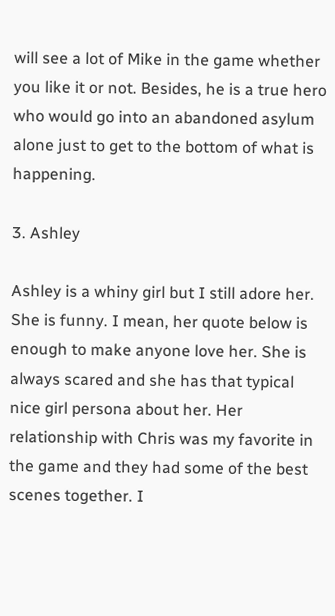will see a lot of Mike in the game whether you like it or not. Besides, he is a true hero who would go into an abandoned asylum alone just to get to the bottom of what is happening.

3. Ashley

Ashley is a whiny girl but I still adore her. She is funny. I mean, her quote below is enough to make anyone love her. She is always scared and she has that typical nice girl persona about her. Her relationship with Chris was my favorite in the game and they had some of the best scenes together. I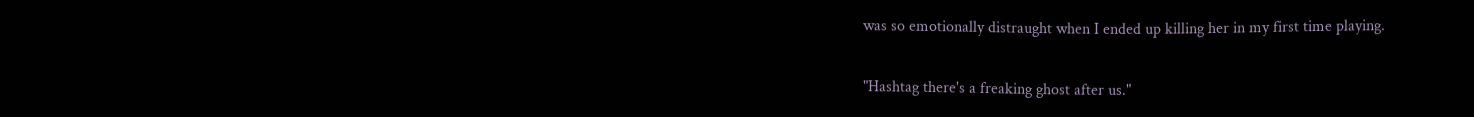was so emotionally distraught when I ended up killing her in my first time playing.

"Hashtag there's a freaking ghost after us."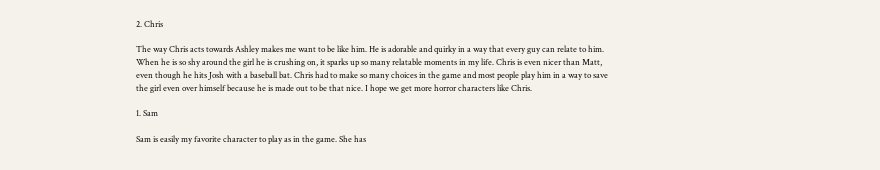2. Chris

The way Chris acts towards Ashley makes me want to be like him. He is adorable and quirky in a way that every guy can relate to him. When he is so shy around the girl he is crushing on, it sparks up so many relatable moments in my life. Chris is even nicer than Matt, even though he hits Josh with a baseball bat. Chris had to make so many choices in the game and most people play him in a way to save the girl even over himself because he is made out to be that nice. I hope we get more horror characters like Chris.

1. Sam

Sam is easily my favorite character to play as in the game. She has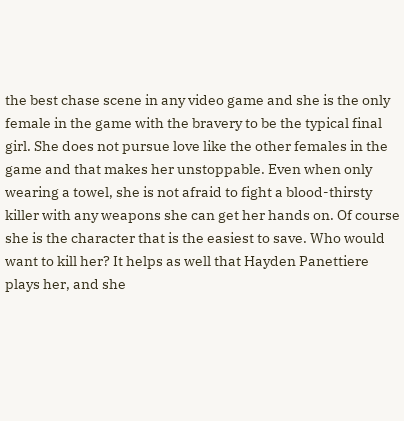the best chase scene in any video game and she is the only female in the game with the bravery to be the typical final girl. She does not pursue love like the other females in the game and that makes her unstoppable. Even when only wearing a towel, she is not afraid to fight a blood-thirsty killer with any weapons she can get her hands on. Of course she is the character that is the easiest to save. Who would want to kill her? It helps as well that Hayden Panettiere plays her, and she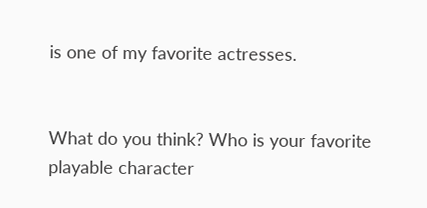is one of my favorite actresses.


What do you think? Who is your favorite playable character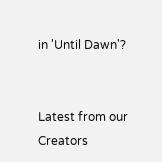in 'Until Dawn'?


Latest from our Creators